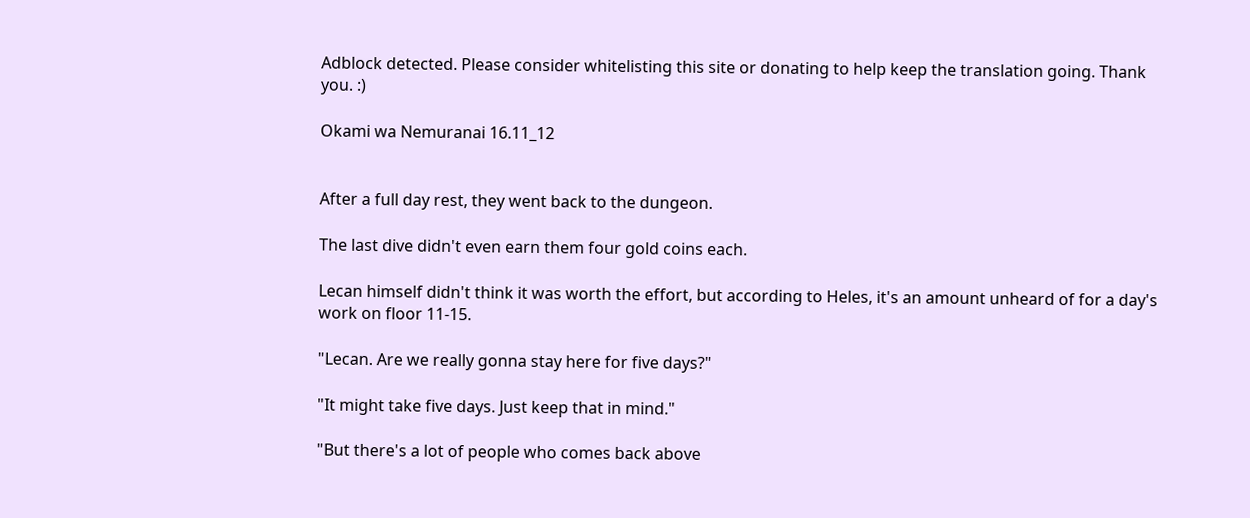Adblock detected. Please consider whitelisting this site or donating to help keep the translation going. Thank you. :)

Okami wa Nemuranai 16.11_12


After a full day rest, they went back to the dungeon.

The last dive didn't even earn them four gold coins each.

Lecan himself didn't think it was worth the effort, but according to Heles, it's an amount unheard of for a day's work on floor 11-15.

"Lecan. Are we really gonna stay here for five days?"

"It might take five days. Just keep that in mind."

"But there's a lot of people who comes back above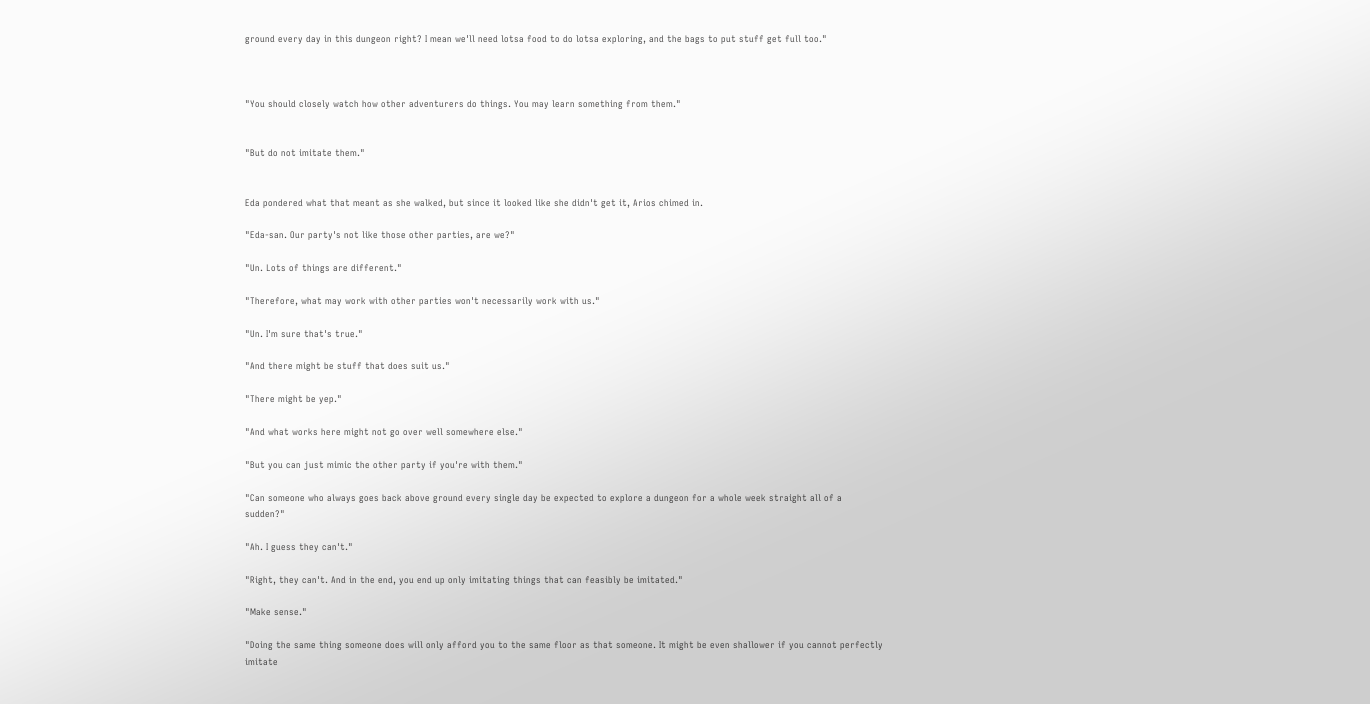ground every day in this dungeon right? I mean we'll need lotsa food to do lotsa exploring, and the bags to put stuff get full too."



"You should closely watch how other adventurers do things. You may learn something from them."


"But do not imitate them."


Eda pondered what that meant as she walked, but since it looked like she didn't get it, Arios chimed in.

"Eda-san. Our party's not like those other parties, are we?"

"Un. Lots of things are different."

"Therefore, what may work with other parties won't necessarily work with us."

"Un. I'm sure that's true."

"And there might be stuff that does suit us."

"There might be yep."

"And what works here might not go over well somewhere else."

"But you can just mimic the other party if you're with them."

"Can someone who always goes back above ground every single day be expected to explore a dungeon for a whole week straight all of a sudden?"

"Ah. I guess they can't."

"Right, they can't. And in the end, you end up only imitating things that can feasibly be imitated."

"Make sense."

"Doing the same thing someone does will only afford you to the same floor as that someone. It might be even shallower if you cannot perfectly imitate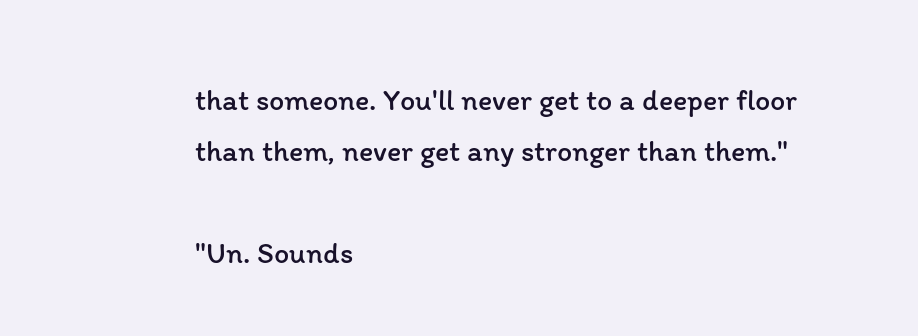that someone. You'll never get to a deeper floor than them, never get any stronger than them."

"Un. Sounds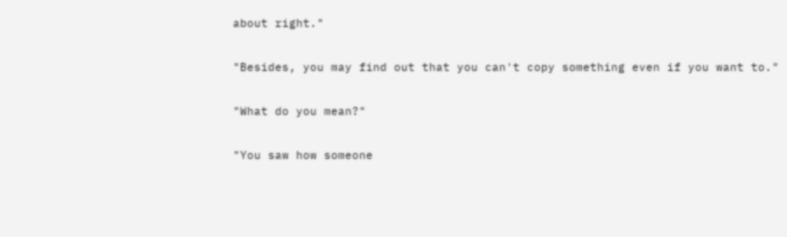about right."

"Besides, you may find out that you can't copy something even if you want to."

"What do you mean?"

"You saw how someone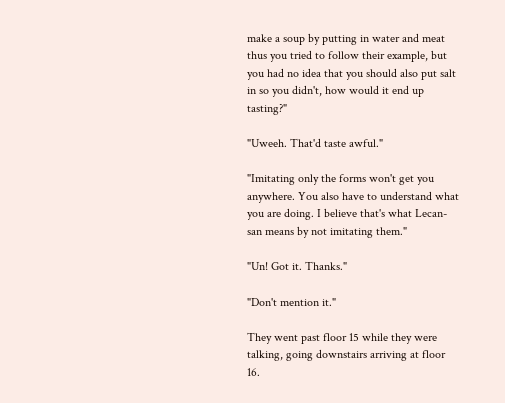make a soup by putting in water and meat thus you tried to follow their example, but you had no idea that you should also put salt in so you didn't, how would it end up tasting?"

"Uweeh. That'd taste awful."

"Imitating only the forms won't get you anywhere. You also have to understand what you are doing. I believe that's what Lecan-san means by not imitating them."

"Un! Got it. Thanks."

"Don't mention it."

They went past floor 15 while they were talking, going downstairs arriving at floor 16.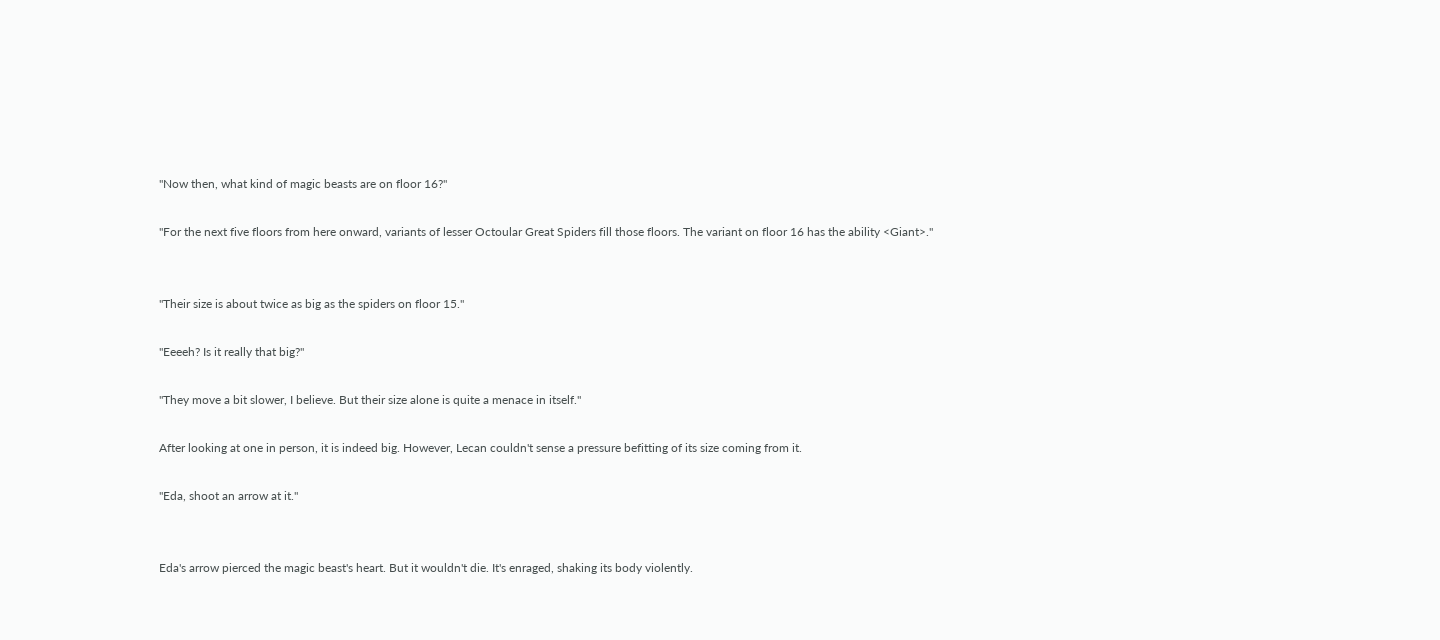"Now then, what kind of magic beasts are on floor 16?"

"For the next five floors from here onward, variants of lesser Octoular Great Spiders fill those floors. The variant on floor 16 has the ability <Giant>."


"Their size is about twice as big as the spiders on floor 15."

"Eeeeh? Is it really that big?"

"They move a bit slower, I believe. But their size alone is quite a menace in itself."

After looking at one in person, it is indeed big. However, Lecan couldn't sense a pressure befitting of its size coming from it.

"Eda, shoot an arrow at it."


Eda's arrow pierced the magic beast's heart. But it wouldn't die. It's enraged, shaking its body violently.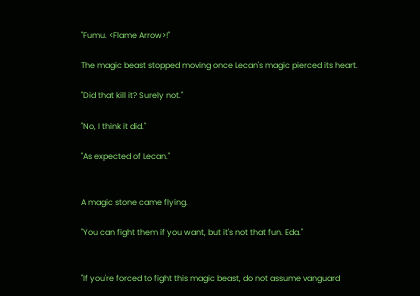"Fumu. <Flame Arrow>!"

The magic beast stopped moving once Lecan's magic pierced its heart.

"Did that kill it? Surely not."

"No, I think it did."

"As expected of Lecan."


A magic stone came flying.

"You can fight them if you want, but it's not that fun. Eda."


"If you're forced to fight this magic beast, do not assume vanguard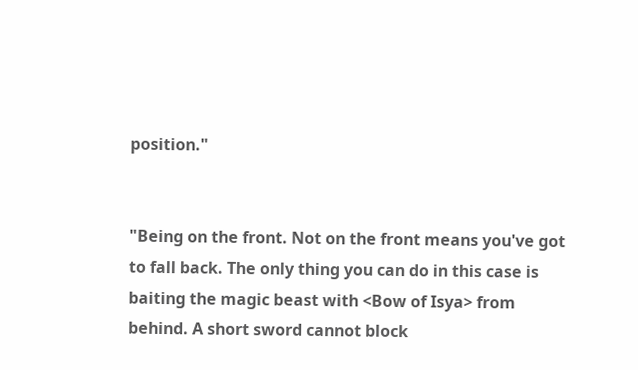position."


"Being on the front. Not on the front means you've got to fall back. The only thing you can do in this case is baiting the magic beast with <Bow of Isya> from behind. A short sword cannot block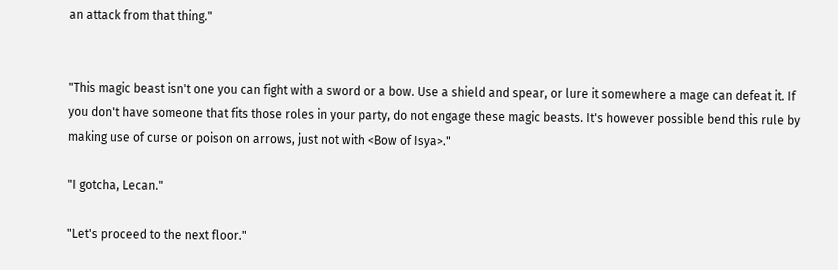an attack from that thing."


"This magic beast isn't one you can fight with a sword or a bow. Use a shield and spear, or lure it somewhere a mage can defeat it. If you don't have someone that fits those roles in your party, do not engage these magic beasts. It's however possible bend this rule by making use of curse or poison on arrows, just not with <Bow of Isya>."

"I gotcha, Lecan."

"Let's proceed to the next floor."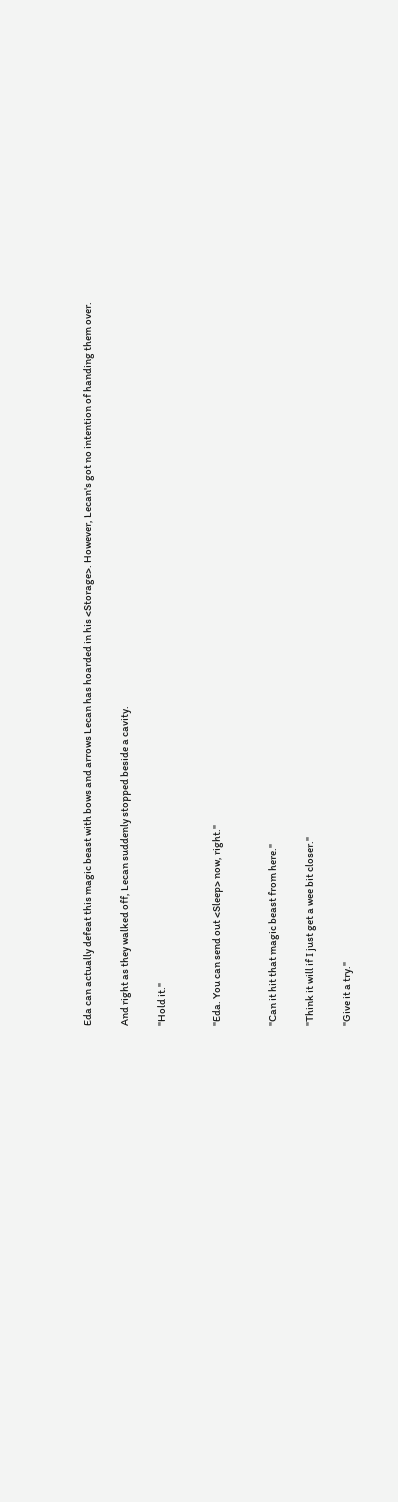Eda can actually defeat this magic beast with bows and arrows Lecan has hoarded in his <Storage>. However, Lecan's got no intention of handing them over.

And right as they walked off, Lecan suddenly stopped beside a cavity.

"Hold it."


"Eda. You can send out <Sleep> now, right."


"Can it hit that magic beast from here."

"Think it will if I just get a wee bit closer."

"Give it a try."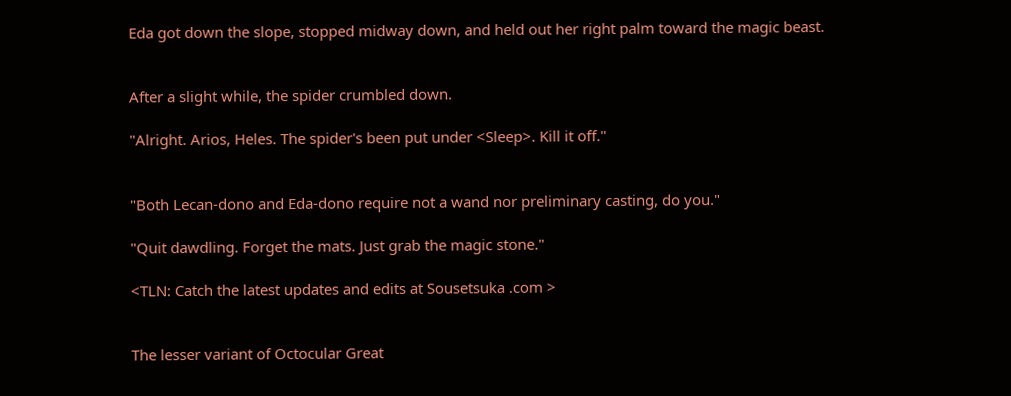Eda got down the slope, stopped midway down, and held out her right palm toward the magic beast.


After a slight while, the spider crumbled down.

"Alright. Arios, Heles. The spider's been put under <Sleep>. Kill it off."


"Both Lecan-dono and Eda-dono require not a wand nor preliminary casting, do you."

"Quit dawdling. Forget the mats. Just grab the magic stone."

<TLN: Catch the latest updates and edits at Sousetsuka .com >


The lesser variant of Octocular Great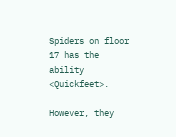Spiders on floor 17 has the ability <Quickfeet>.

However, they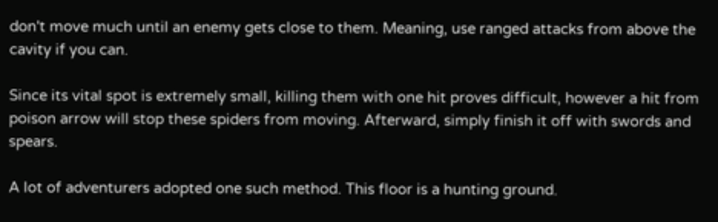don't move much until an enemy gets close to them. Meaning, use ranged attacks from above the cavity if you can.

Since its vital spot is extremely small, killing them with one hit proves difficult, however a hit from poison arrow will stop these spiders from moving. Afterward, simply finish it off with swords and spears.

A lot of adventurers adopted one such method. This floor is a hunting ground.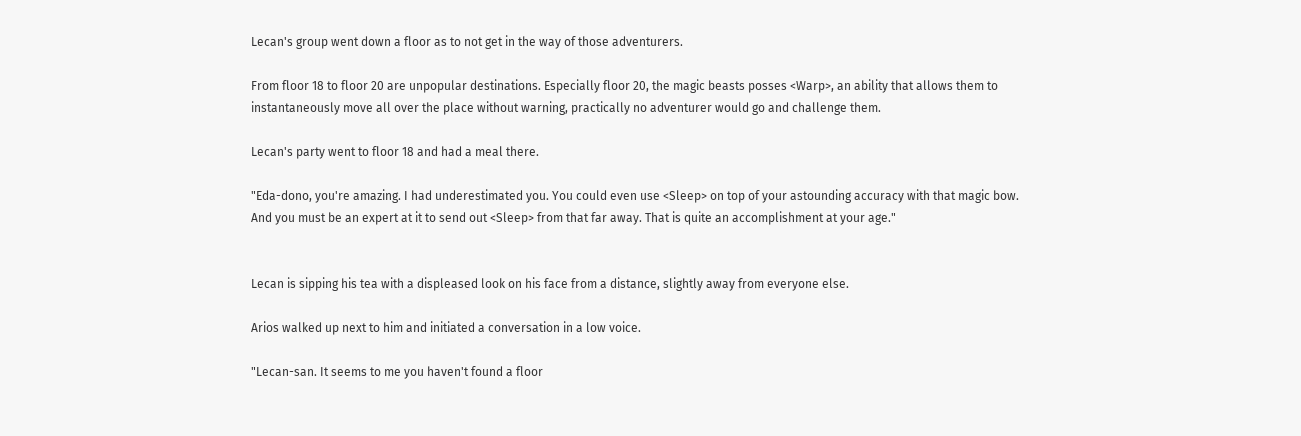Lecan's group went down a floor as to not get in the way of those adventurers.

From floor 18 to floor 20 are unpopular destinations. Especially floor 20, the magic beasts posses <Warp>, an ability that allows them to instantaneously move all over the place without warning, practically no adventurer would go and challenge them.

Lecan's party went to floor 18 and had a meal there.

"Eda-dono, you're amazing. I had underestimated you. You could even use <Sleep> on top of your astounding accuracy with that magic bow. And you must be an expert at it to send out <Sleep> from that far away. That is quite an accomplishment at your age."


Lecan is sipping his tea with a displeased look on his face from a distance, slightly away from everyone else.

Arios walked up next to him and initiated a conversation in a low voice.

"Lecan-san. It seems to me you haven't found a floor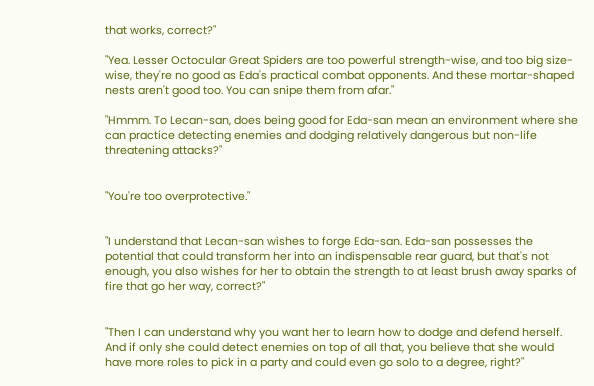that works, correct?"

"Yea. Lesser Octocular Great Spiders are too powerful strength-wise, and too big size-wise, they're no good as Eda's practical combat opponents. And these mortar-shaped nests aren't good too. You can snipe them from afar."

"Hmmm. To Lecan-san, does being good for Eda-san mean an environment where she can practice detecting enemies and dodging relatively dangerous but non-life threatening attacks?"


"You're too overprotective."


"I understand that Lecan-san wishes to forge Eda-san. Eda-san possesses the potential that could transform her into an indispensable rear guard, but that's not enough, you also wishes for her to obtain the strength to at least brush away sparks of fire that go her way, correct?"


"Then I can understand why you want her to learn how to dodge and defend herself. And if only she could detect enemies on top of all that, you believe that she would have more roles to pick in a party and could even go solo to a degree, right?"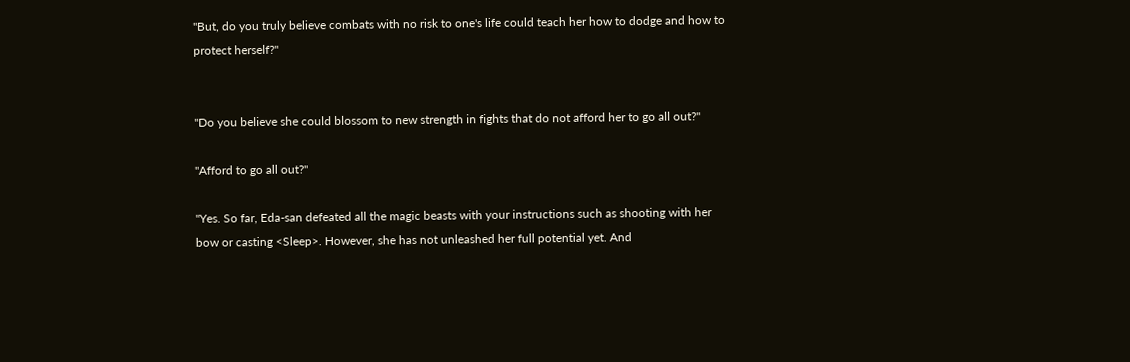"But, do you truly believe combats with no risk to one's life could teach her how to dodge and how to protect herself?"


"Do you believe she could blossom to new strength in fights that do not afford her to go all out?"

"Afford to go all out?"

"Yes. So far, Eda-san defeated all the magic beasts with your instructions such as shooting with her bow or casting <Sleep>. However, she has not unleashed her full potential yet. And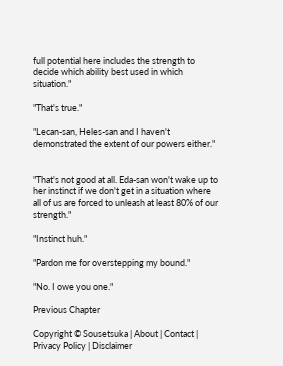full potential here includes the strength to decide which ability best used in which situation."

"That's true."

"Lecan-san, Heles-san and I haven't demonstrated the extent of our powers either."


"That's not good at all. Eda-san won't wake up to her instinct if we don't get in a situation where all of us are forced to unleash at least 80% of our strength."

"Instinct huh."

"Pardon me for overstepping my bound."

"No. I owe you one."

Previous Chapter

Copyright © Sousetsuka | About | Contact | Privacy Policy | Disclaimer